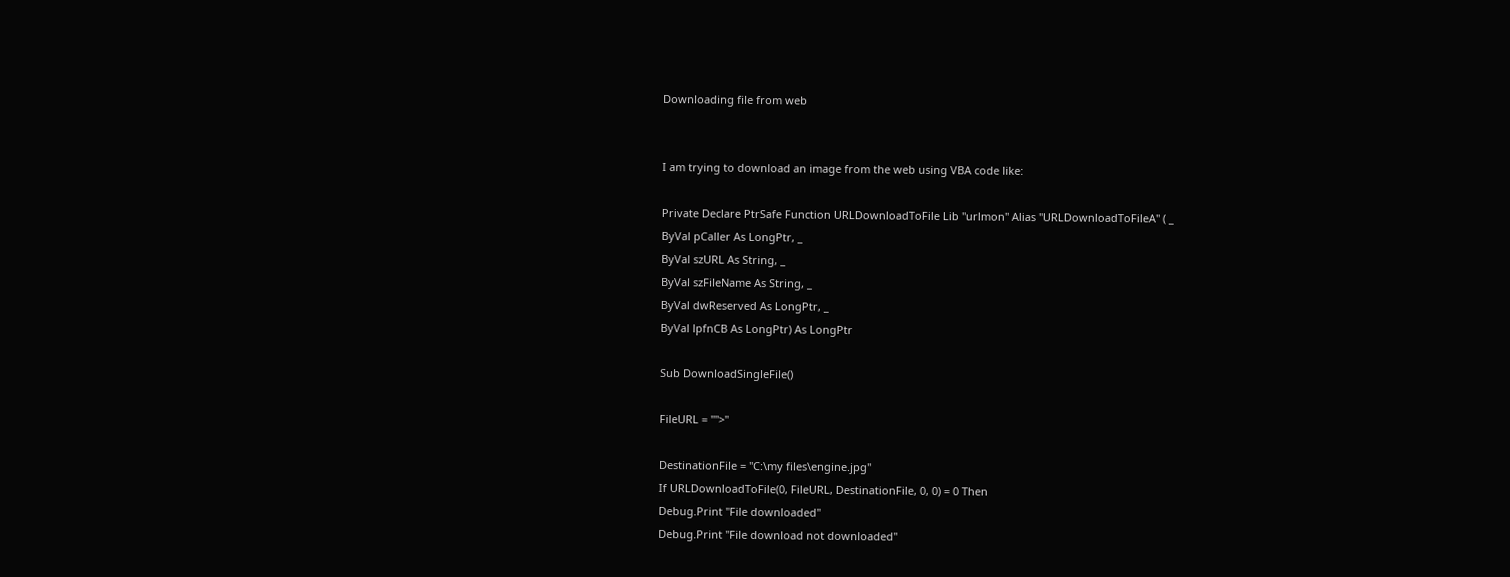Downloading file from web


I am trying to download an image from the web using VBA code like:

Private Declare PtrSafe Function URLDownloadToFile Lib "urlmon" Alias "URLDownloadToFileA" ( _
ByVal pCaller As LongPtr, _
ByVal szURL As String, _
ByVal szFileName As String, _
ByVal dwReserved As LongPtr, _
ByVal lpfnCB As LongPtr) As LongPtr

Sub DownloadSingleFile()

FileURL = "">"

DestinationFile = "C:\my files\engine.jpg"
If URLDownloadToFile(0, FileURL, DestinationFile, 0, 0) = 0 Then
Debug.Print "File downloaded"
Debug.Print "File download not downloaded"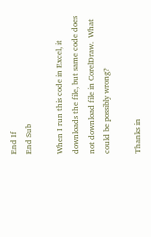End If
End Sub

When I run this code in Excel, it downloads the file, but same code does not download file in CorelDraw.  What could be possibly wrong?

Thanks in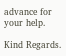advance for your help.

Kind Regards.